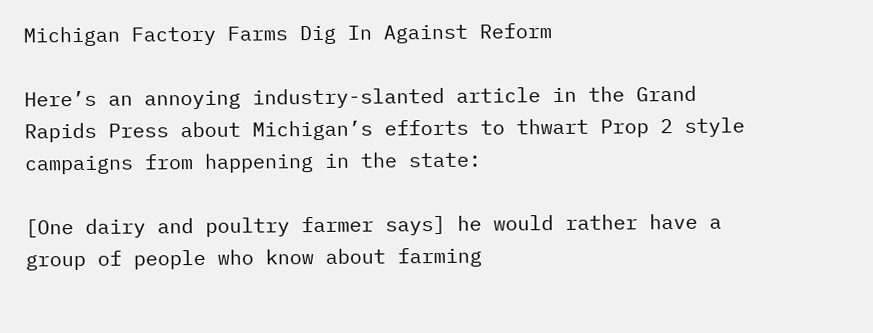Michigan Factory Farms Dig In Against Reform

Here’s an annoying industry-slanted article in the Grand Rapids Press about Michigan’s efforts to thwart Prop 2 style campaigns from happening in the state:

[One dairy and poultry farmer says] he would rather have a group of people who know about farming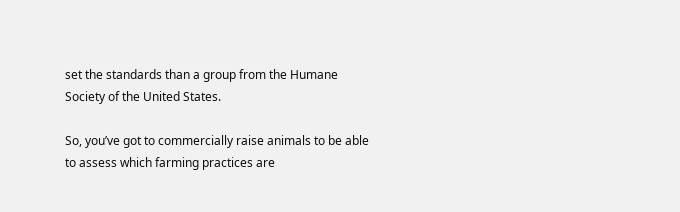set the standards than a group from the Humane Society of the United States.

So, you’ve got to commercially raise animals to be able to assess which farming practices are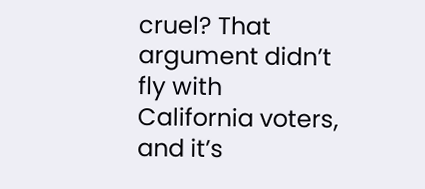cruel? That argument didn’t fly with California voters, and it’s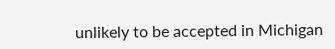unlikely to be accepted in Michigan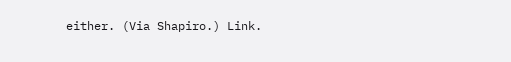either. (Via Shapiro.) Link.